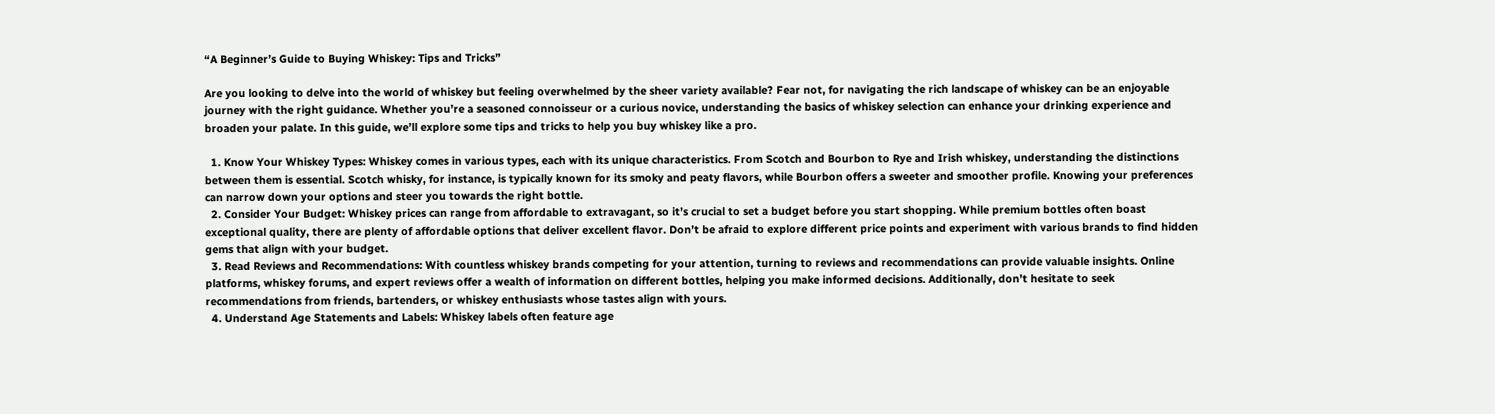“A Beginner’s Guide to Buying Whiskey: Tips and Tricks”

Are you looking to delve into the world of whiskey but feeling overwhelmed by the sheer variety available? Fear not, for navigating the rich landscape of whiskey can be an enjoyable journey with the right guidance. Whether you’re a seasoned connoisseur or a curious novice, understanding the basics of whiskey selection can enhance your drinking experience and broaden your palate. In this guide, we’ll explore some tips and tricks to help you buy whiskey like a pro.

  1. Know Your Whiskey Types: Whiskey comes in various types, each with its unique characteristics. From Scotch and Bourbon to Rye and Irish whiskey, understanding the distinctions between them is essential. Scotch whisky, for instance, is typically known for its smoky and peaty flavors, while Bourbon offers a sweeter and smoother profile. Knowing your preferences can narrow down your options and steer you towards the right bottle.
  2. Consider Your Budget: Whiskey prices can range from affordable to extravagant, so it’s crucial to set a budget before you start shopping. While premium bottles often boast exceptional quality, there are plenty of affordable options that deliver excellent flavor. Don’t be afraid to explore different price points and experiment with various brands to find hidden gems that align with your budget.
  3. Read Reviews and Recommendations: With countless whiskey brands competing for your attention, turning to reviews and recommendations can provide valuable insights. Online platforms, whiskey forums, and expert reviews offer a wealth of information on different bottles, helping you make informed decisions. Additionally, don’t hesitate to seek recommendations from friends, bartenders, or whiskey enthusiasts whose tastes align with yours.
  4. Understand Age Statements and Labels: Whiskey labels often feature age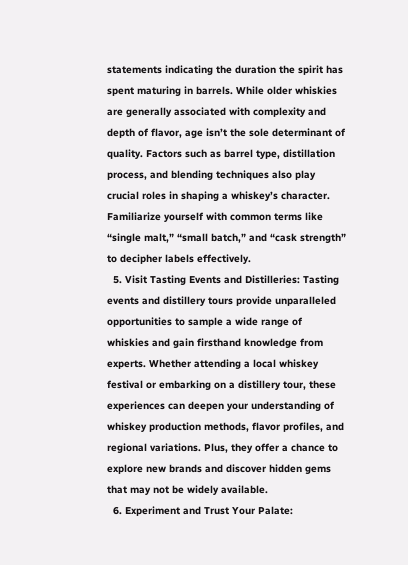statements indicating the duration the spirit has spent maturing in barrels. While older whiskies are generally associated with complexity and depth of flavor, age isn’t the sole determinant of quality. Factors such as barrel type, distillation process, and blending techniques also play crucial roles in shaping a whiskey’s character. Familiarize yourself with common terms like “single malt,” “small batch,” and “cask strength” to decipher labels effectively.
  5. Visit Tasting Events and Distilleries: Tasting events and distillery tours provide unparalleled opportunities to sample a wide range of whiskies and gain firsthand knowledge from experts. Whether attending a local whiskey festival or embarking on a distillery tour, these experiences can deepen your understanding of whiskey production methods, flavor profiles, and regional variations. Plus, they offer a chance to explore new brands and discover hidden gems that may not be widely available.
  6. Experiment and Trust Your Palate: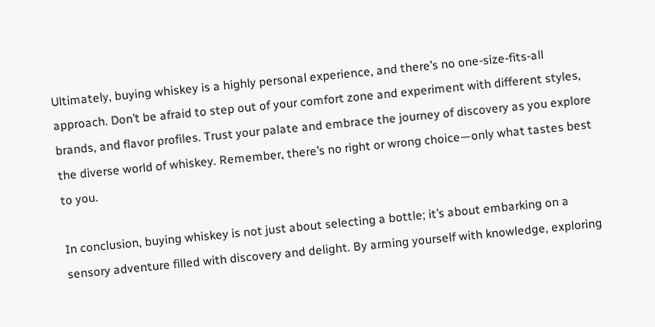Ultimately, buying whiskey is a highly personal experience, and there’s no one-size-fits-all approach. Don’t be afraid to step out of your comfort zone and experiment with different styles, brands, and flavor profiles. Trust your palate and embrace the journey of discovery as you explore the diverse world of whiskey. Remember, there’s no right or wrong choice—only what tastes best to you.

In conclusion, buying whiskey is not just about selecting a bottle; it’s about embarking on a sensory adventure filled with discovery and delight. By arming yourself with knowledge, exploring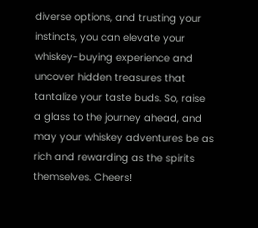diverse options, and trusting your instincts, you can elevate your whiskey-buying experience and uncover hidden treasures that tantalize your taste buds. So, raise a glass to the journey ahead, and may your whiskey adventures be as rich and rewarding as the spirits themselves. Cheers!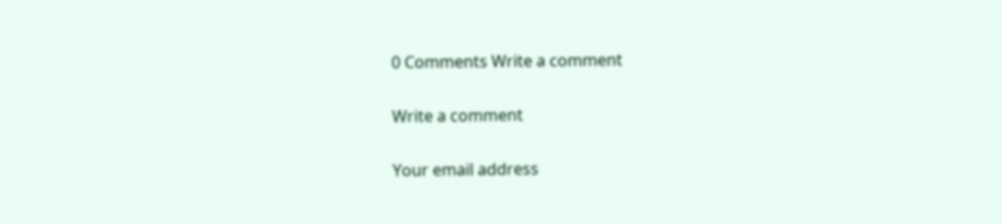0 Comments Write a comment

Write a comment

Your email address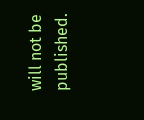will not be published.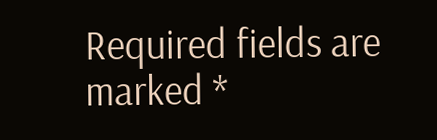Required fields are marked *